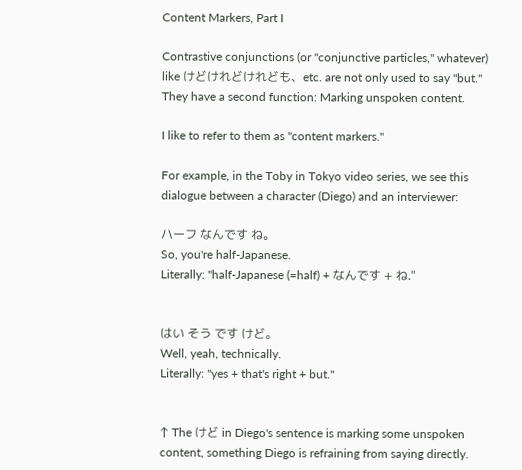Content Markers, Part I

Contrastive conjunctions (or "conjunctive particles," whatever) like けどけれどけれども、etc. are not only used to say "but." They have a second function: Marking unspoken content.

I like to refer to them as "content markers."

For example, in the Toby in Tokyo video series, we see this dialogue between a character (Diego) and an interviewer:

ハーフ なんです ね。
So, you're half-Japanese.
Literally: "half-Japanese (=half) + なんです + ね."


はい そう です けど。
Well, yeah, technically.
Literally: "yes + that's right + but."


↑ The けど in Diego's sentence is marking some unspoken content, something Diego is refraining from saying directly.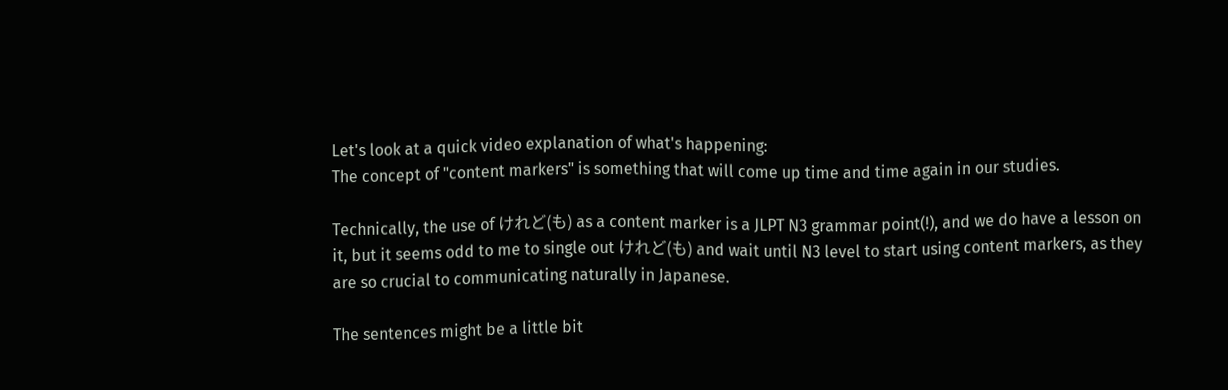Let's look at a quick video explanation of what's happening:
The concept of "content markers" is something that will come up time and time again in our studies.

Technically, the use of けれど(も) as a content marker is a JLPT N3 grammar point(!), and we do have a lesson on it, but it seems odd to me to single out けれど(も) and wait until N3 level to start using content markers, as they are so crucial to communicating naturally in Japanese.

The sentences might be a little bit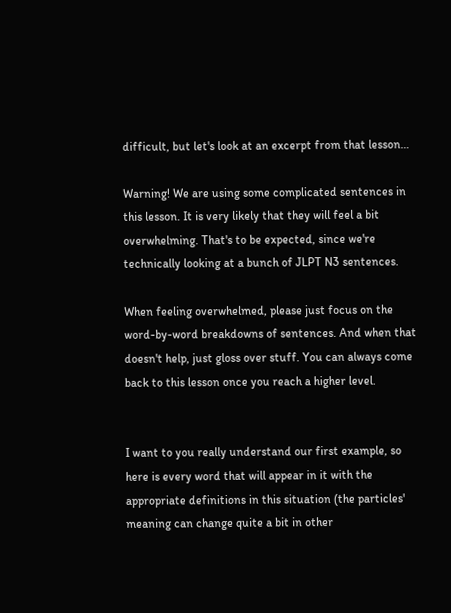difficult, but let's look at an excerpt from that lesson…

Warning! We are using some complicated sentences in this lesson. It is very likely that they will feel a bit overwhelming. That's to be expected, since we're technically looking at a bunch of JLPT N3 sentences.

When feeling overwhelmed, please just focus on the word-by-word breakdowns of sentences. And when that doesn't help, just gloss over stuff. You can always come back to this lesson once you reach a higher level.


I want to you really understand our first example, so here is every word that will appear in it with the appropriate definitions in this situation (the particles' meaning can change quite a bit in other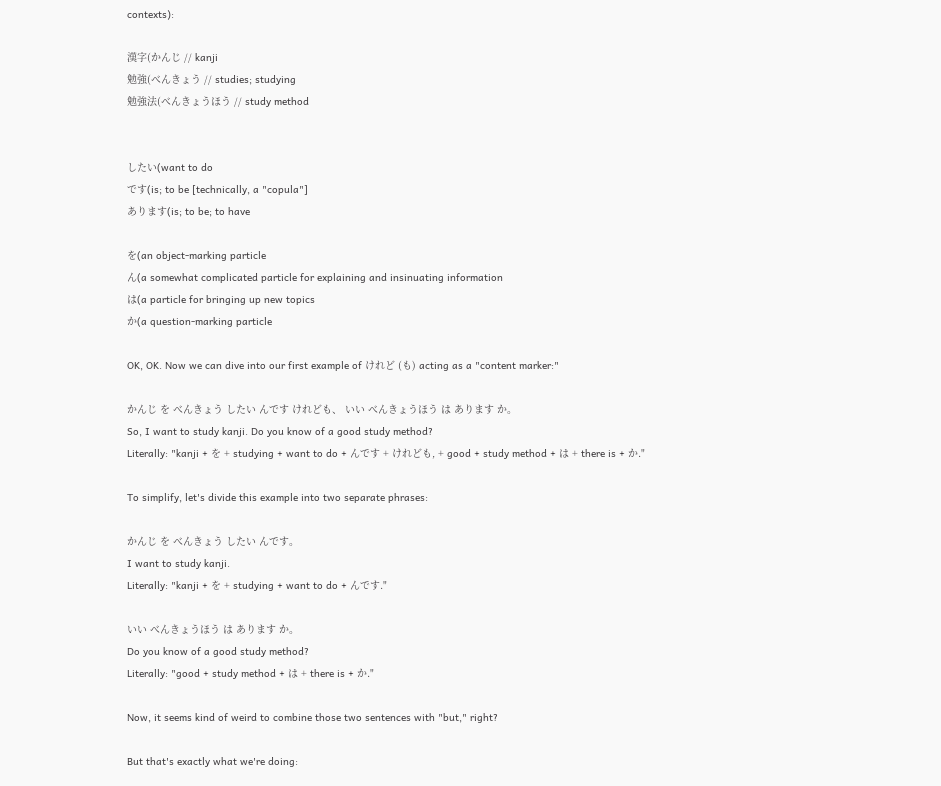contexts):

漢字(かんじ // kanji
勉強(べんきょう // studies; studying
勉強法(べんきょうほう // study method


したい(want to do
です(is; to be [technically, a "copula"]
あります(is; to be; to have

を(an object-marking particle
ん(a somewhat complicated particle for explaining and insinuating information
は(a particle for bringing up new topics
か(a question-marking particle

OK, OK. Now we can dive into our first example of けれど (も) acting as a "content marker:"

かんじ を べんきょう したい んです けれども、 いい べんきょうほう は あります か。
So, I want to study kanji. Do you know of a good study method?
Literally: "kanji + を + studying + want to do + んです + けれども, + good + study method + は + there is + か."

To simplify, let's divide this example into two separate phrases:

かんじ を べんきょう したい んです。
I want to study kanji.
Literally: "kanji + を + studying + want to do + んです."

いい べんきょうほう は あります か。
Do you know of a good study method?
Literally: "good + study method + は + there is + か."

Now, it seems kind of weird to combine those two sentences with "but," right?

But that's exactly what we're doing: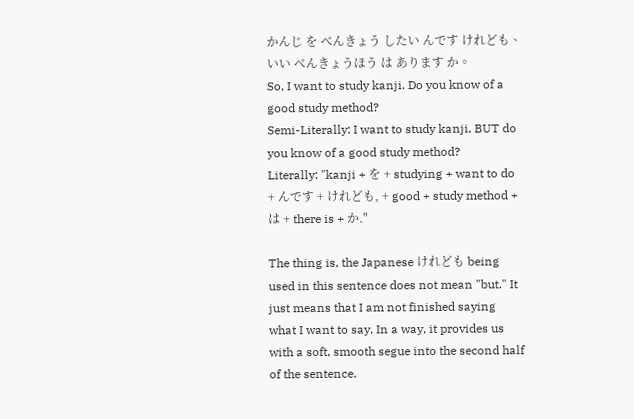かんじ を べんきょう したい んです けれども、 いい べんきょうほう は あります か。
So, I want to study kanji. Do you know of a good study method?
Semi-Literally: I want to study kanji, BUT do you know of a good study method?
Literally: "kanji + を + studying + want to do + んです + けれども, + good + study method + は + there is + か."

The thing is, the Japanese けれども being used in this sentence does not mean "but." It just means that I am not finished saying what I want to say. In a way, it provides us with a soft, smooth segue into the second half of the sentence.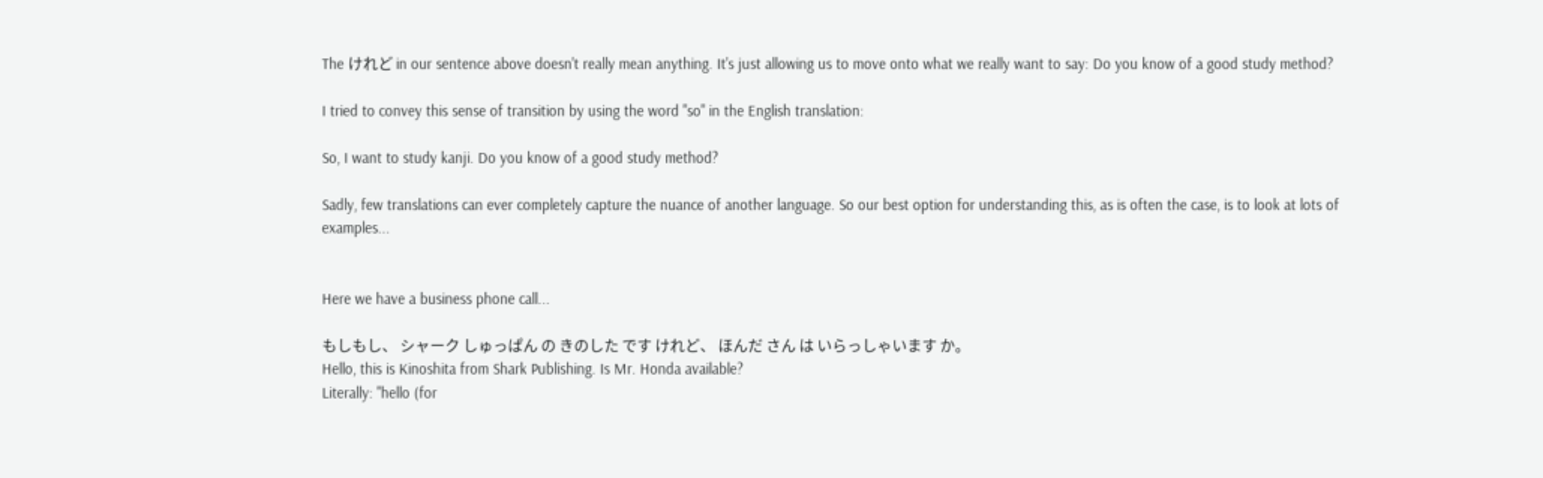The けれど in our sentence above doesn't really mean anything. It's just allowing us to move onto what we really want to say: Do you know of a good study method?

I tried to convey this sense of transition by using the word "so" in the English translation:

So, I want to study kanji. Do you know of a good study method?

Sadly, few translations can ever completely capture the nuance of another language. So our best option for understanding this, as is often the case, is to look at lots of examples...


Here we have a business phone call...

もしもし、 シャーク しゅっぱん の きのした です けれど、 ほんだ さん は いらっしゃいます か。
Hello, this is Kinoshita from Shark Publishing. Is Mr. Honda available?
Literally: "hello (for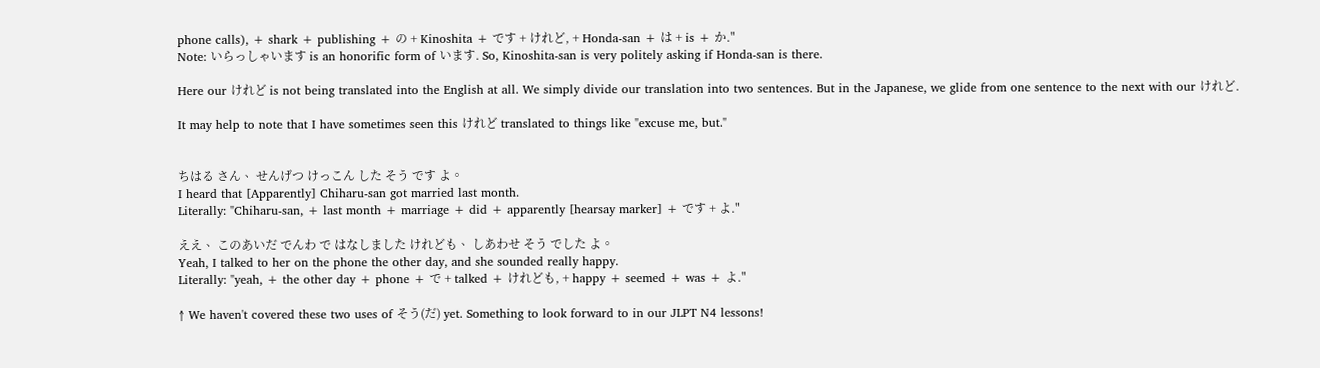phone calls), + shark + publishing + の + Kinoshita + です + けれど, + Honda-san + は + is + か."
Note: いらっしゃいます is an honorific form of います. So, Kinoshita-san is very politely asking if Honda-san is there.

Here our けれど is not being translated into the English at all. We simply divide our translation into two sentences. But in the Japanese, we glide from one sentence to the next with our けれど.

It may help to note that I have sometimes seen this けれど translated to things like "excuse me, but."


ちはる さん、 せんげつ けっこん した そう です よ。
I heard that [Apparently] Chiharu-san got married last month.
Literally: "Chiharu-san, + last month + marriage + did + apparently [hearsay marker] + です + よ."

ええ、 このあいだ でんわ で はなしました けれども、 しあわせ そう でした よ。
Yeah, I talked to her on the phone the other day, and she sounded really happy.
Literally: "yeah, + the other day + phone + で + talked + けれども, + happy + seemed + was + よ."

↑ We haven't covered these two uses of そう(だ) yet. Something to look forward to in our JLPT N4 lessons!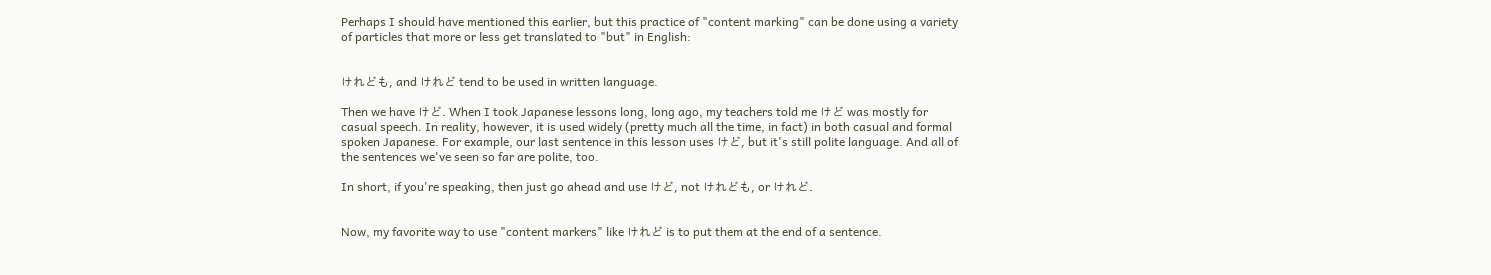Perhaps I should have mentioned this earlier, but this practice of "content marking" can be done using a variety of particles that more or less get translated to "but" in English:


けれども, and けれど tend to be used in written language.

Then we have けど. When I took Japanese lessons long, long ago, my teachers told me けど was mostly for casual speech. In reality, however, it is used widely (pretty much all the time, in fact) in both casual and formal spoken Japanese. For example, our last sentence in this lesson uses けど, but it's still polite language. And all of the sentences we've seen so far are polite, too.

In short, if you're speaking, then just go ahead and use けど, not けれども, or けれど.


Now, my favorite way to use "content markers" like けれど is to put them at the end of a sentence.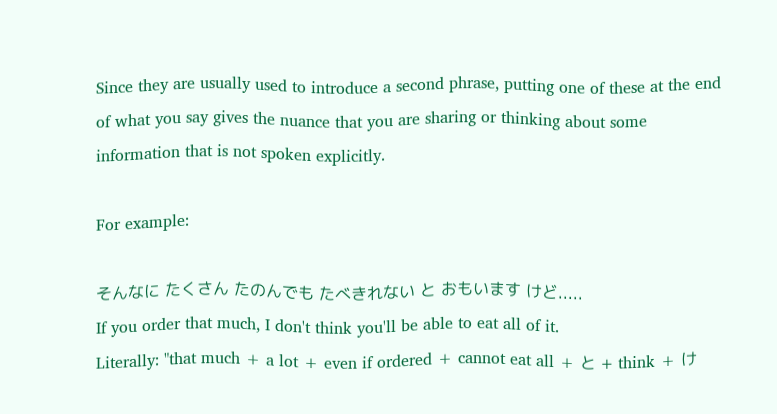Since they are usually used to introduce a second phrase, putting one of these at the end of what you say gives the nuance that you are sharing or thinking about some information that is not spoken explicitly.

For example:

そんなに たくさん たのんでも たべきれない と おもいます けど.....
If you order that much, I don't think you'll be able to eat all of it.
Literally: "that much + a lot + even if ordered + cannot eat all + と + think + け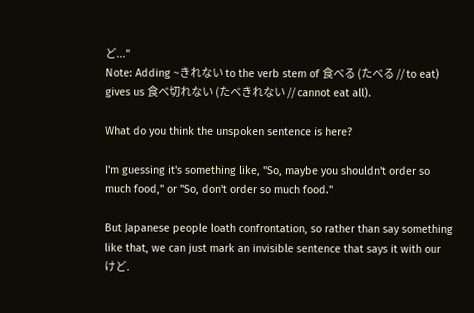ど..."
Note: Adding ~きれない to the verb stem of 食べる (たべる // to eat) gives us 食べ切れない (たべきれない // cannot eat all).

What do you think the unspoken sentence is here?

I'm guessing it's something like, "So, maybe you shouldn't order so much food," or "So, don't order so much food."

But Japanese people loath confrontation, so rather than say something like that, we can just mark an invisible sentence that says it with our けど.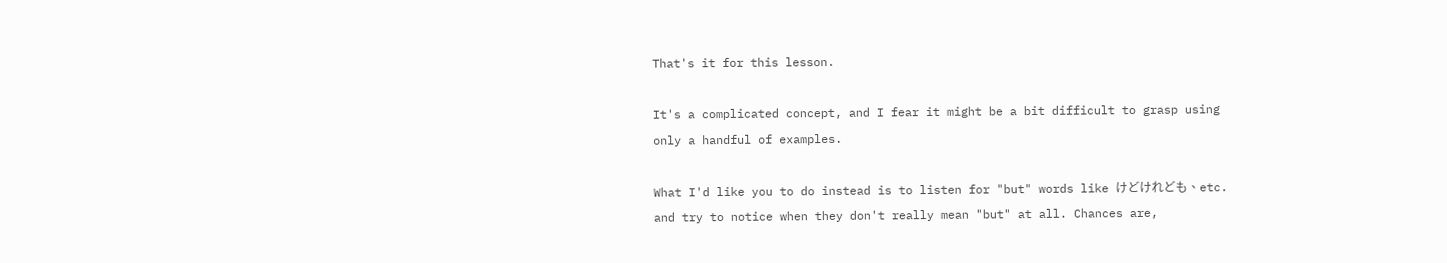That's it for this lesson.

It's a complicated concept, and I fear it might be a bit difficult to grasp using only a handful of examples.

What I'd like you to do instead is to listen for "but" words like けどけれども、etc. and try to notice when they don't really mean "but" at all. Chances are,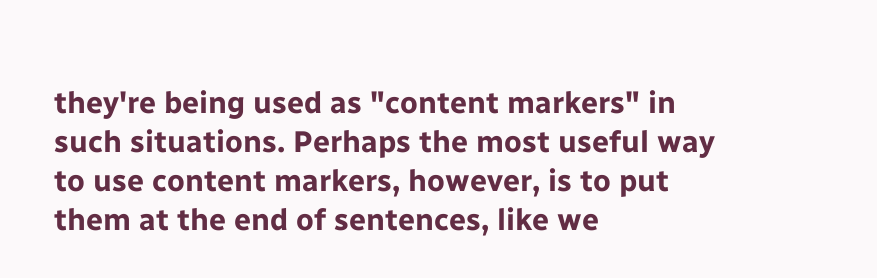they're being used as "content markers" in such situations. Perhaps the most useful way to use content markers, however, is to put them at the end of sentences, like we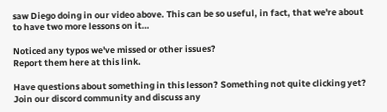saw Diego doing in our video above. This can be so useful, in fact, that we're about to have two more lessons on it…

Noticed any typos we've missed or other issues?
Report them here at this link.

Have questions about something in this lesson? Something not quite clicking yet? Join our discord community and discuss any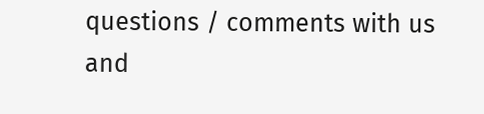questions / comments with us and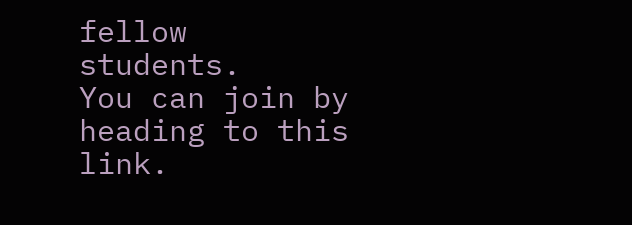fellow students.
You can join by heading to this link.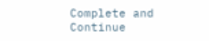Complete and Continue